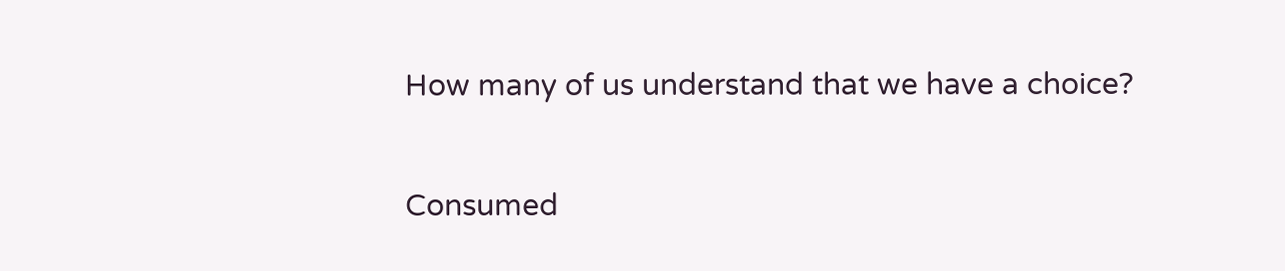How many of us understand that we have a choice?

Consumed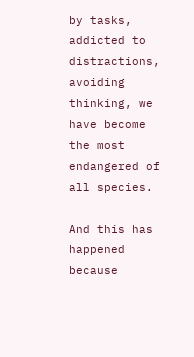by tasks, addicted to distractions, avoiding thinking, we have become the most endangered of all species.

And this has happened because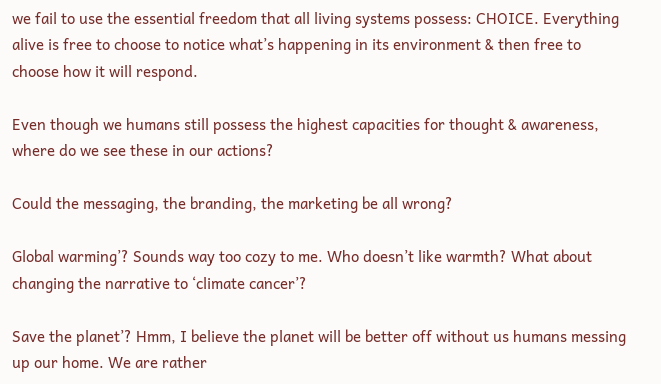we fail to use the essential freedom that all living systems possess: CHOICE. Everything alive is free to choose to notice what’s happening in its environment & then free to choose how it will respond.

Even though we humans still possess the highest capacities for thought & awareness, where do we see these in our actions?

Could the messaging, the branding, the marketing be all wrong?

Global warming’? Sounds way too cozy to me. Who doesn’t like warmth? What about changing the narrative to ‘climate cancer’?

Save the planet’? Hmm, I believe the planet will be better off without us humans messing up our home. We are rather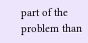part of the problem than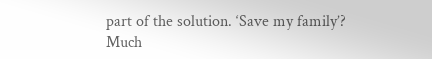part of the solution. ‘Save my family’? Much